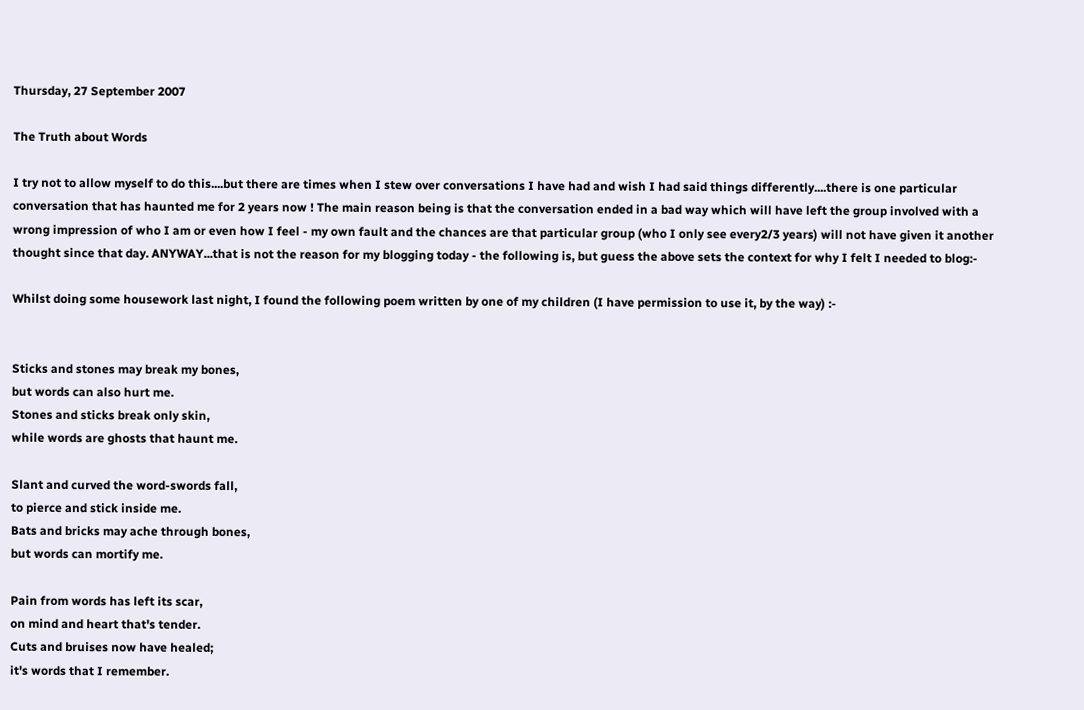Thursday, 27 September 2007

The Truth about Words

I try not to allow myself to do this....but there are times when I stew over conversations I have had and wish I had said things differently....there is one particular conversation that has haunted me for 2 years now ! The main reason being is that the conversation ended in a bad way which will have left the group involved with a wrong impression of who I am or even how I feel - my own fault and the chances are that particular group (who I only see every2/3 years) will not have given it another thought since that day. ANYWAY...that is not the reason for my blogging today - the following is, but guess the above sets the context for why I felt I needed to blog:-

Whilst doing some housework last night, I found the following poem written by one of my children (I have permission to use it, by the way) :-


Sticks and stones may break my bones,
but words can also hurt me.
Stones and sticks break only skin,
while words are ghosts that haunt me.

Slant and curved the word-swords fall,
to pierce and stick inside me.
Bats and bricks may ache through bones,
but words can mortify me.

Pain from words has left its scar,
on mind and heart that's tender.
Cuts and bruises now have healed;
it's words that I remember.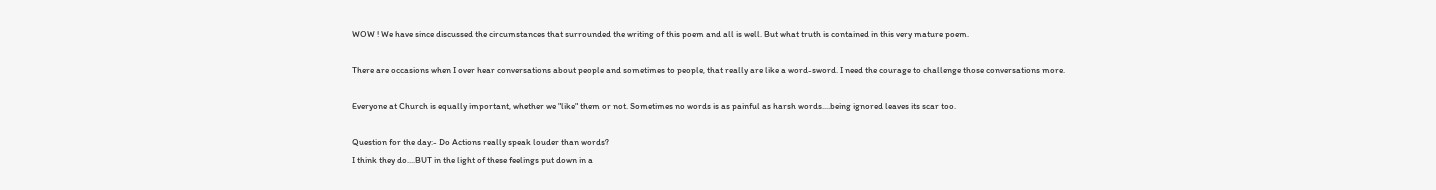WOW ! We have since discussed the circumstances that surrounded the writing of this poem and all is well. But what truth is contained in this very mature poem.

There are occasions when I over hear conversations about people and sometimes to people, that really are like a word-sword. I need the courage to challenge those conversations more.

Everyone at Church is equally important, whether we "like" them or not. Sometimes no words is as painful as harsh words....being ignored leaves its scar too.

Question for the day:- Do Actions really speak louder than words?
I think they do....BUT in the light of these feelings put down in a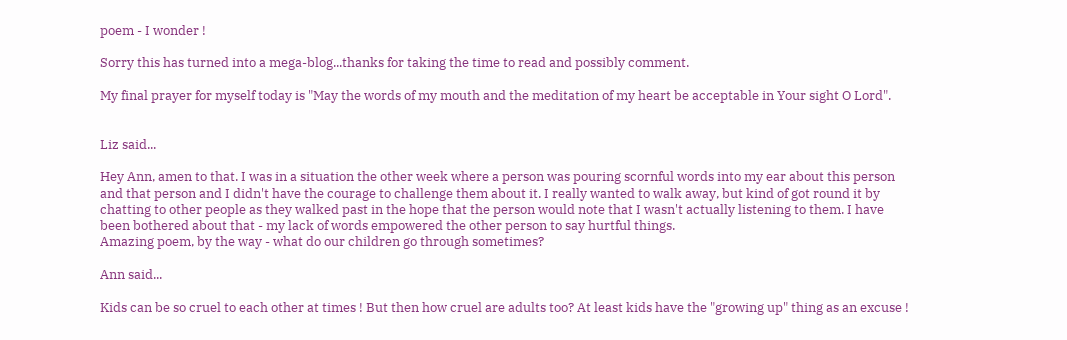poem - I wonder !

Sorry this has turned into a mega-blog...thanks for taking the time to read and possibly comment.

My final prayer for myself today is "May the words of my mouth and the meditation of my heart be acceptable in Your sight O Lord".


Liz said...

Hey Ann, amen to that. I was in a situation the other week where a person was pouring scornful words into my ear about this person and that person and I didn't have the courage to challenge them about it. I really wanted to walk away, but kind of got round it by chatting to other people as they walked past in the hope that the person would note that I wasn't actually listening to them. I have been bothered about that - my lack of words empowered the other person to say hurtful things.
Amazing poem, by the way - what do our children go through sometimes?

Ann said...

Kids can be so cruel to each other at times ! But then how cruel are adults too? At least kids have the "growing up" thing as an excuse !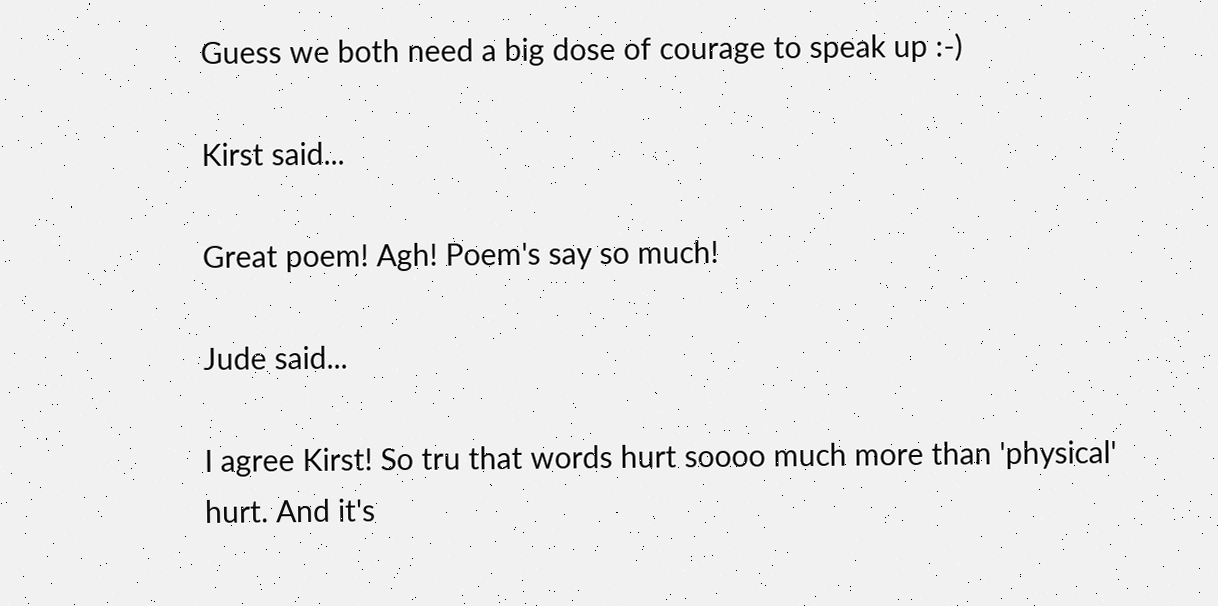Guess we both need a big dose of courage to speak up :-)

Kirst said...

Great poem! Agh! Poem's say so much!

Jude said...

I agree Kirst! So tru that words hurt soooo much more than 'physical' hurt. And it's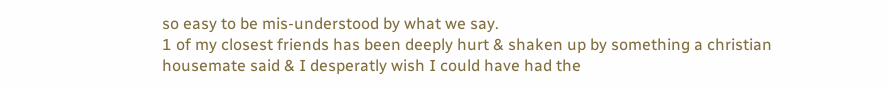so easy to be mis-understood by what we say.
1 of my closest friends has been deeply hurt & shaken up by something a christian housemate said & I desperatly wish I could have had the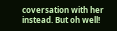coversation with her instead. But oh well!